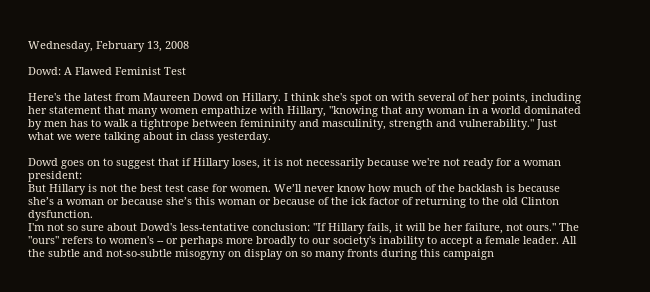Wednesday, February 13, 2008

Dowd: A Flawed Feminist Test

Here's the latest from Maureen Dowd on Hillary. I think she's spot on with several of her points, including her statement that many women empathize with Hillary, "knowing that any woman in a world dominated by men has to walk a tightrope between femininity and masculinity, strength and vulnerability." Just what we were talking about in class yesterday.

Dowd goes on to suggest that if Hillary loses, it is not necessarily because we're not ready for a woman president:
But Hillary is not the best test case for women. We’ll never know how much of the backlash is because she’s a woman or because she’s this woman or because of the ick factor of returning to the old Clinton dysfunction.
I'm not so sure about Dowd's less-tentative conclusion: "If Hillary fails, it will be her failure, not ours." The "ours" refers to women's -- or perhaps more broadly to our society's inability to accept a female leader. All the subtle and not-so-subtle misogyny on display on so many fronts during this campaign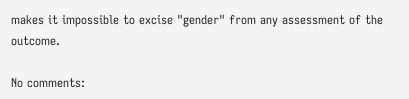makes it impossible to excise "gender" from any assessment of the outcome.

No comments: